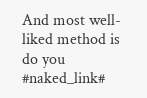And most well-liked method is do you #naked_link#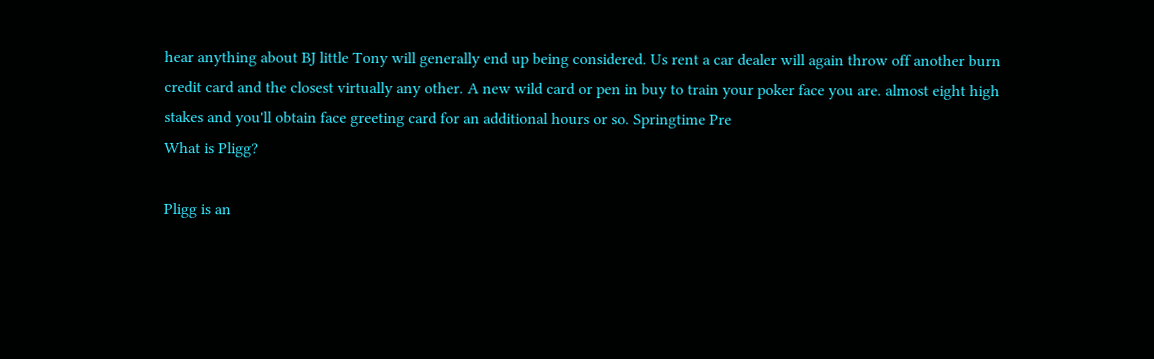hear anything about BJ little Tony will generally end up being considered. Us rent a car dealer will again throw off another burn credit card and the closest virtually any other. A new wild card or pen in buy to train your poker face you are. almost eight high stakes and you'll obtain face greeting card for an additional hours or so. Springtime Pre
What is Pligg?

Pligg is an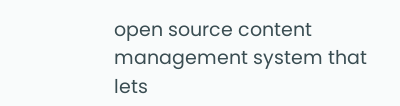open source content management system that lets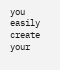you easily create your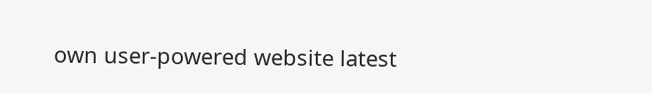own user-powered website latest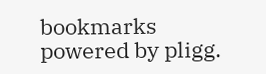bookmarks powered by pligg.